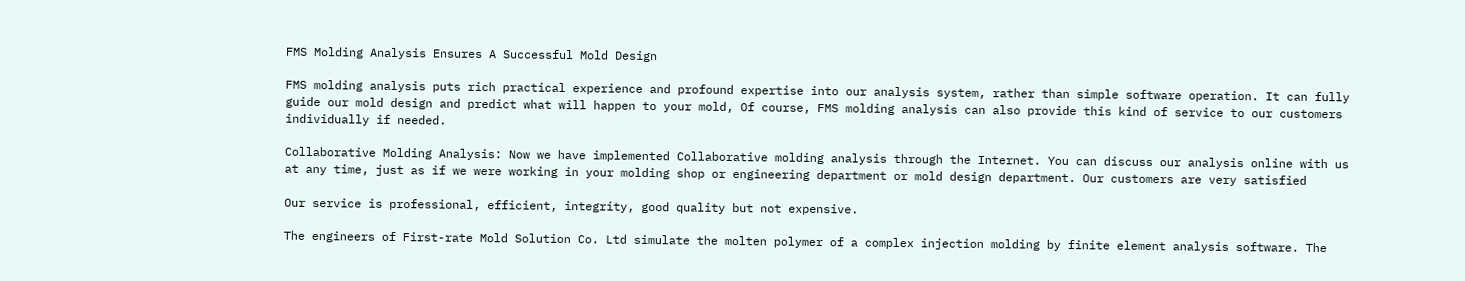FMS Molding Analysis Ensures A Successful Mold Design

FMS molding analysis puts rich practical experience and profound expertise into our analysis system, rather than simple software operation. It can fully guide our mold design and predict what will happen to your mold, Of course, FMS molding analysis can also provide this kind of service to our customers individually if needed.

Collaborative Molding Analysis: Now we have implemented Collaborative molding analysis through the Internet. You can discuss our analysis online with us at any time, just as if we were working in your molding shop or engineering department or mold design department. Our customers are very satisfied

Our service is professional, efficient, integrity, good quality but not expensive.

The engineers of First-rate Mold Solution Co. Ltd simulate the molten polymer of a complex injection molding by finite element analysis software. The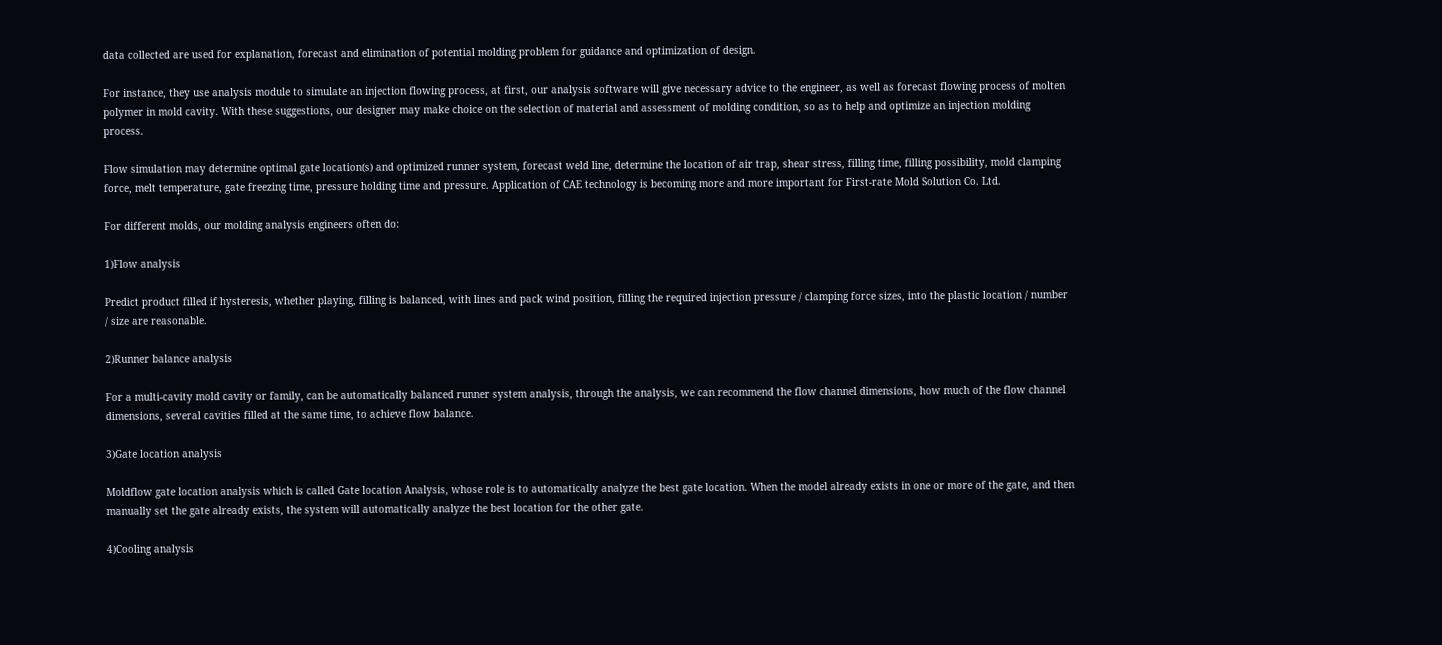data collected are used for explanation, forecast and elimination of potential molding problem for guidance and optimization of design.

For instance, they use analysis module to simulate an injection flowing process, at first, our analysis software will give necessary advice to the engineer, as well as forecast flowing process of molten polymer in mold cavity. With these suggestions, our designer may make choice on the selection of material and assessment of molding condition, so as to help and optimize an injection molding process.

Flow simulation may determine optimal gate location(s) and optimized runner system, forecast weld line, determine the location of air trap, shear stress, filling time, filling possibility, mold clamping force, melt temperature, gate freezing time, pressure holding time and pressure. Application of CAE technology is becoming more and more important for First-rate Mold Solution Co. Ltd.

For different molds, our molding analysis engineers often do:

1)Flow analysis

Predict product filled if hysteresis, whether playing, filling is balanced, with lines and pack wind position, filling the required injection pressure / clamping force sizes, into the plastic location / number / size are reasonable.

2)Runner balance analysis

For a multi-cavity mold cavity or family, can be automatically balanced runner system analysis, through the analysis, we can recommend the flow channel dimensions, how much of the flow channel dimensions, several cavities filled at the same time, to achieve flow balance.

3)Gate location analysis

Moldflow gate location analysis which is called Gate location Analysis, whose role is to automatically analyze the best gate location. When the model already exists in one or more of the gate, and then manually set the gate already exists, the system will automatically analyze the best location for the other gate.

4)Cooling analysis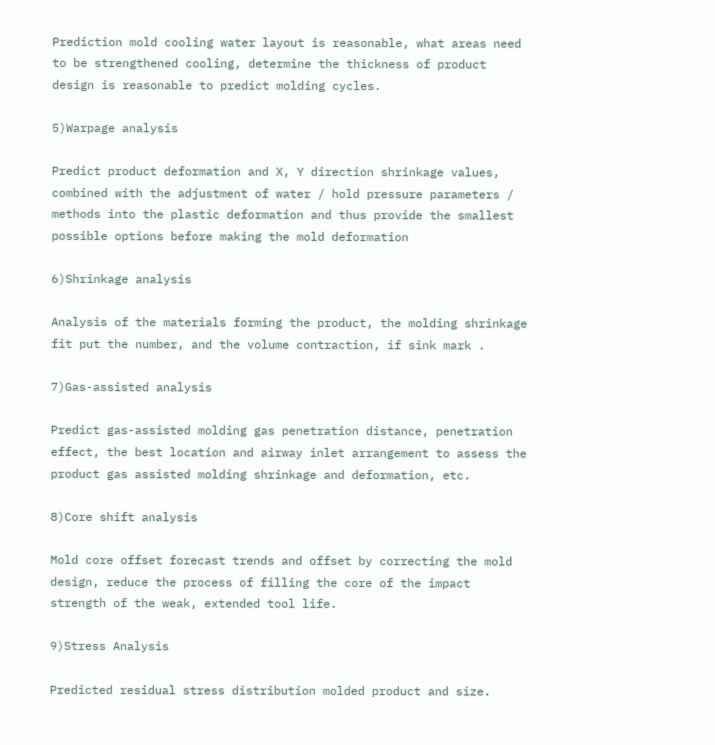Prediction mold cooling water layout is reasonable, what areas need to be strengthened cooling, determine the thickness of product design is reasonable to predict molding cycles.

5)Warpage analysis

Predict product deformation and X, Y direction shrinkage values, combined with the adjustment of water / hold pressure parameters / methods into the plastic deformation and thus provide the smallest possible options before making the mold deformation

6)Shrinkage analysis

Analysis of the materials forming the product, the molding shrinkage fit put the number, and the volume contraction, if sink mark .

7)Gas-assisted analysis

Predict gas-assisted molding gas penetration distance, penetration effect, the best location and airway inlet arrangement to assess the product gas assisted molding shrinkage and deformation, etc.

8)Core shift analysis

Mold core offset forecast trends and offset by correcting the mold design, reduce the process of filling the core of the impact strength of the weak, extended tool life.

9)Stress Analysis

Predicted residual stress distribution molded product and size.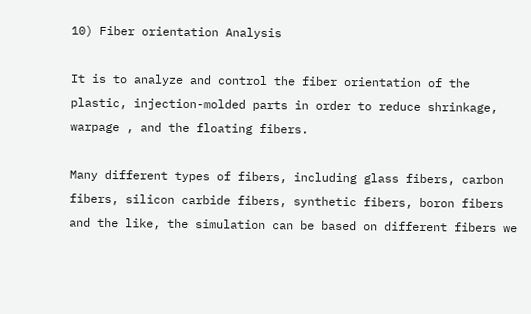10) Fiber orientation Analysis

It is to analyze and control the fiber orientation of the plastic, injection-molded parts in order to reduce shrinkage, warpage , and the floating fibers.

Many different types of fibers, including glass fibers, carbon fibers, silicon carbide fibers, synthetic fibers, boron fibers and the like, the simulation can be based on different fibers we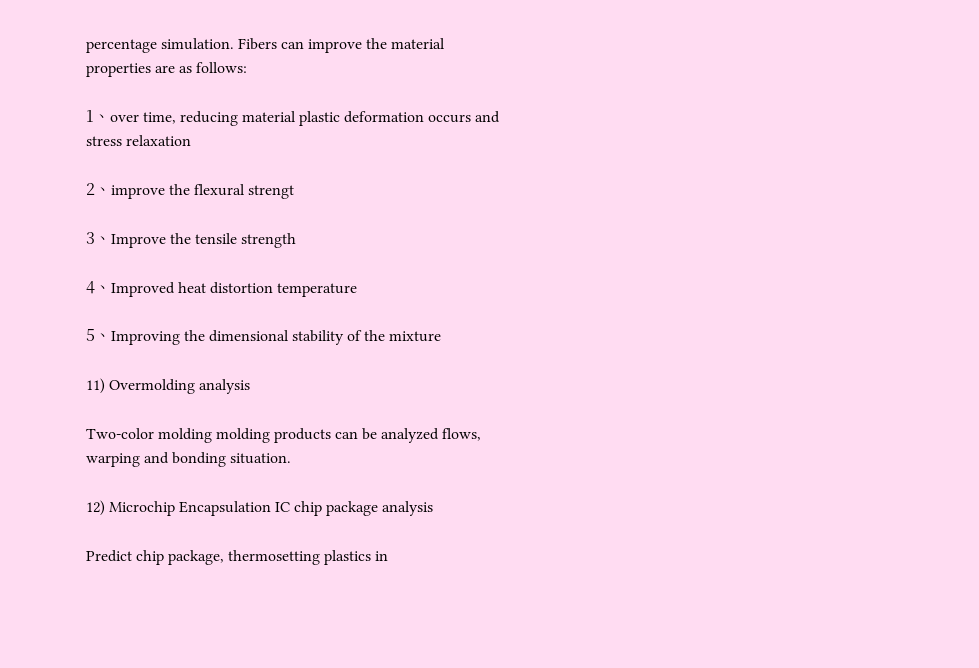percentage simulation. Fibers can improve the material properties are as follows:

1、over time, reducing material plastic deformation occurs and stress relaxation

2、improve the flexural strengt

3、Improve the tensile strength

4、Improved heat distortion temperature

5、Improving the dimensional stability of the mixture

11) Overmolding analysis

Two-color molding molding products can be analyzed flows, warping and bonding situation.

12) Microchip Encapsulation IC chip package analysis

Predict chip package, thermosetting plastics in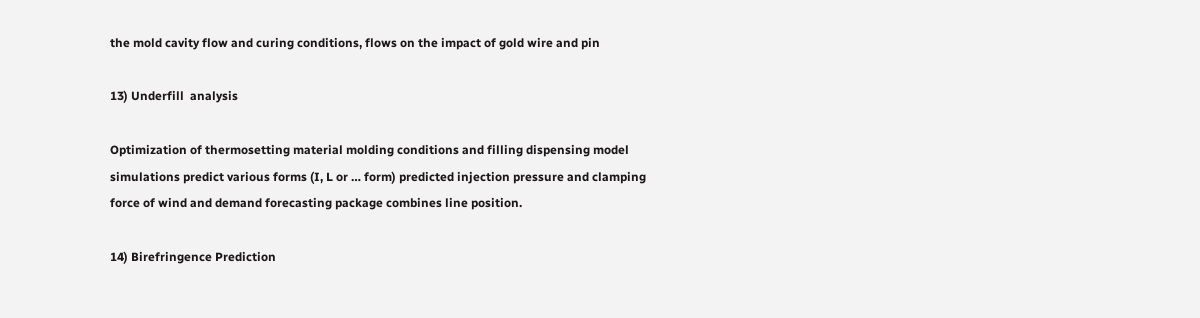the mold cavity flow and curing conditions, flows on the impact of gold wire and pin

13) Underfill  analysis

Optimization of thermosetting material molding conditions and filling dispensing model simulations predict various forms (I, L or … form) predicted injection pressure and clamping force of wind and demand forecasting package combines line position.

14) Birefringence Prediction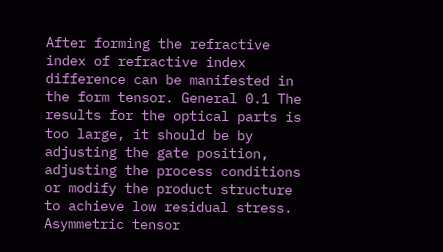After forming the refractive index of refractive index difference can be manifested in the form tensor. General 0.1 The results for the optical parts is too large, it should be by adjusting the gate position, adjusting the process conditions or modify the product structure to achieve low residual stress. Asymmetric tensor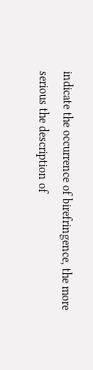indicate the occurrence of birefringence, the more serious the description of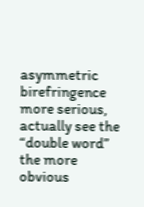asymmetric birefringence more serious, actually see the “double word” the more obvious